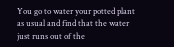You go to water your potted plant as usual and find that the water just runs out of the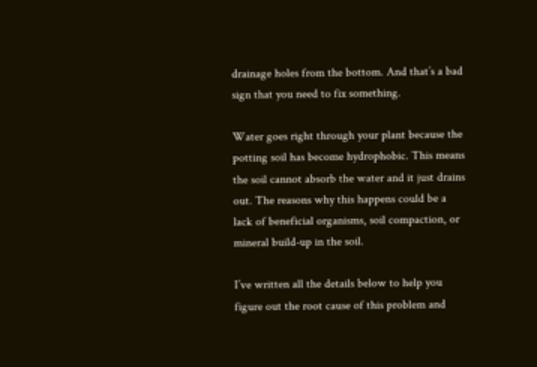drainage holes from the bottom. And that’s a bad sign that you need to fix something.

Water goes right through your plant because the potting soil has become hydrophobic. This means the soil cannot absorb the water and it just drains out. The reasons why this happens could be a lack of beneficial organisms, soil compaction, or mineral build-up in the soil.

I’ve written all the details below to help you figure out the root cause of this problem and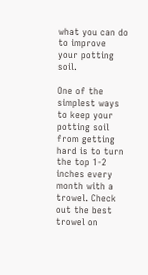what you can do to improve your potting soil.

One of the simplest ways to keep your potting soil from getting hard is to turn the top 1-2 inches every month with a trowel. Check out the best trowel on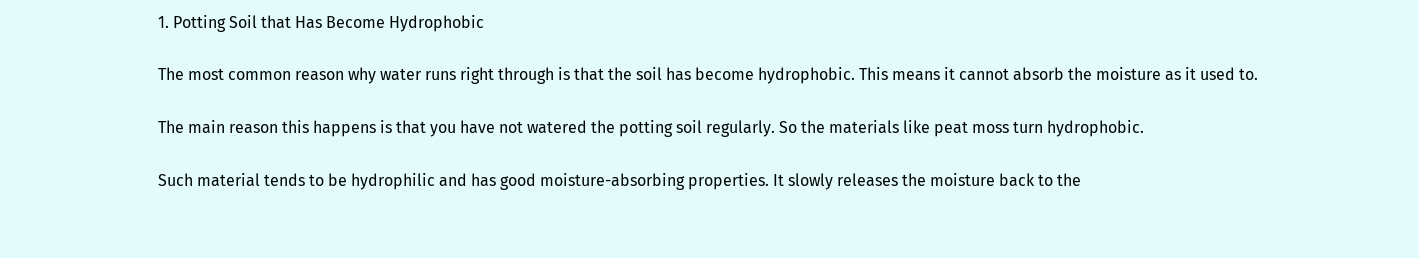1. Potting Soil that Has Become Hydrophobic

The most common reason why water runs right through is that the soil has become hydrophobic. This means it cannot absorb the moisture as it used to.

The main reason this happens is that you have not watered the potting soil regularly. So the materials like peat moss turn hydrophobic.

Such material tends to be hydrophilic and has good moisture-absorbing properties. It slowly releases the moisture back to the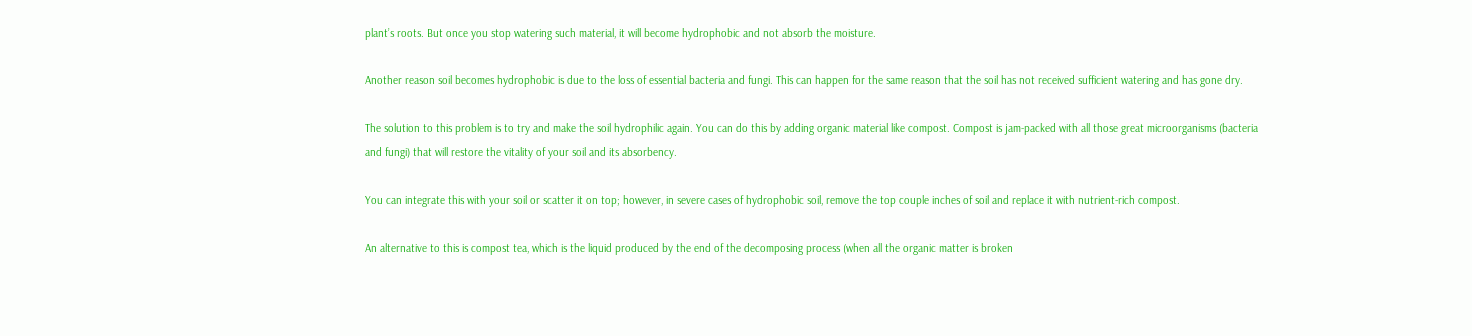plant’s roots. But once you stop watering such material, it will become hydrophobic and not absorb the moisture.

Another reason soil becomes hydrophobic is due to the loss of essential bacteria and fungi. This can happen for the same reason that the soil has not received sufficient watering and has gone dry.

The solution to this problem is to try and make the soil hydrophilic again. You can do this by adding organic material like compost. Compost is jam-packed with all those great microorganisms (bacteria and fungi) that will restore the vitality of your soil and its absorbency.

You can integrate this with your soil or scatter it on top; however, in severe cases of hydrophobic soil, remove the top couple inches of soil and replace it with nutrient-rich compost.

An alternative to this is compost tea, which is the liquid produced by the end of the decomposing process (when all the organic matter is broken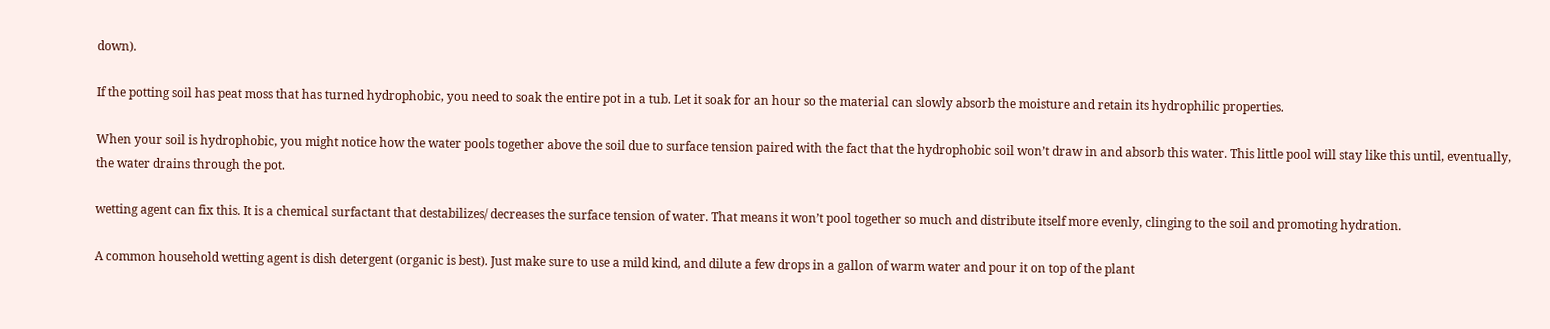down).

If the potting soil has peat moss that has turned hydrophobic, you need to soak the entire pot in a tub. Let it soak for an hour so the material can slowly absorb the moisture and retain its hydrophilic properties.

When your soil is hydrophobic, you might notice how the water pools together above the soil due to surface tension paired with the fact that the hydrophobic soil won’t draw in and absorb this water. This little pool will stay like this until, eventually, the water drains through the pot.

wetting agent can fix this. It is a chemical surfactant that destabilizes/ decreases the surface tension of water. That means it won’t pool together so much and distribute itself more evenly, clinging to the soil and promoting hydration.

A common household wetting agent is dish detergent (organic is best). Just make sure to use a mild kind, and dilute a few drops in a gallon of warm water and pour it on top of the plant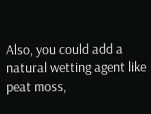Also, you could add a natural wetting agent like peat moss,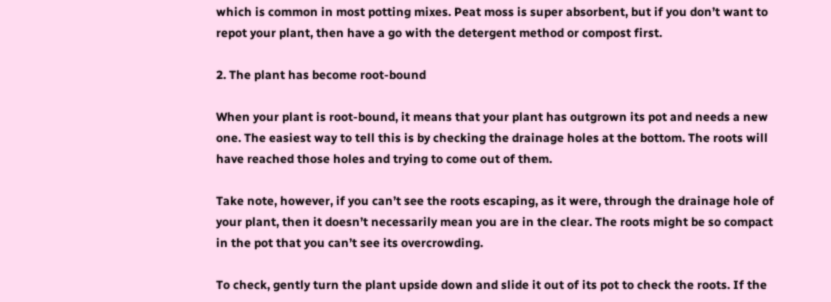which is common in most potting mixes. Peat moss is super absorbent, but if you don’t want to repot your plant, then have a go with the detergent method or compost first.

2. The plant has become root-bound

When your plant is root-bound, it means that your plant has outgrown its pot and needs a new one. The easiest way to tell this is by checking the drainage holes at the bottom. The roots will have reached those holes and trying to come out of them.

Take note, however, if you can’t see the roots escaping, as it were, through the drainage hole of your plant, then it doesn’t necessarily mean you are in the clear. The roots might be so compact in the pot that you can’t see its overcrowding.

To check, gently turn the plant upside down and slide it out of its pot to check the roots. If the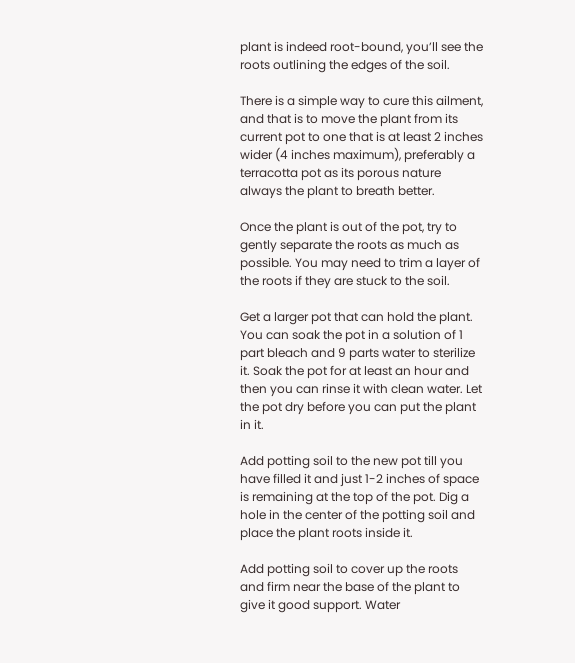plant is indeed root-bound, you’ll see the roots outlining the edges of the soil.

There is a simple way to cure this ailment, and that is to move the plant from its current pot to one that is at least 2 inches wider (4 inches maximum), preferably a terracotta pot as its porous nature always the plant to breath better.

Once the plant is out of the pot, try to gently separate the roots as much as possible. You may need to trim a layer of the roots if they are stuck to the soil.

Get a larger pot that can hold the plant. You can soak the pot in a solution of 1 part bleach and 9 parts water to sterilize it. Soak the pot for at least an hour and then you can rinse it with clean water. Let the pot dry before you can put the plant in it.

Add potting soil to the new pot till you have filled it and just 1-2 inches of space is remaining at the top of the pot. Dig a hole in the center of the potting soil and place the plant roots inside it.

Add potting soil to cover up the roots and firm near the base of the plant to give it good support. Water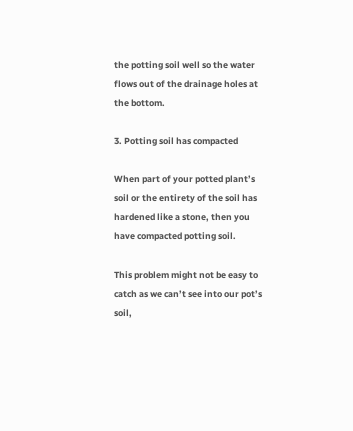the potting soil well so the water flows out of the drainage holes at the bottom.

3. Potting soil has compacted

When part of your potted plant’s soil or the entirety of the soil has hardened like a stone, then you have compacted potting soil.

This problem might not be easy to catch as we can’t see into our pot’s soil,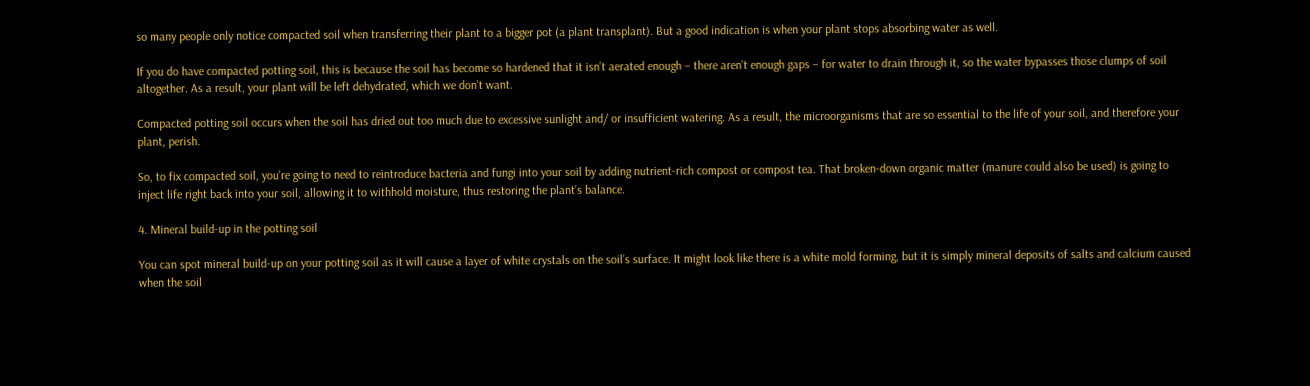so many people only notice compacted soil when transferring their plant to a bigger pot (a plant transplant). But a good indication is when your plant stops absorbing water as well.

If you do have compacted potting soil, this is because the soil has become so hardened that it isn’t aerated enough – there aren’t enough gaps – for water to drain through it, so the water bypasses those clumps of soil altogether. As a result, your plant will be left dehydrated, which we don’t want.

Compacted potting soil occurs when the soil has dried out too much due to excessive sunlight and/ or insufficient watering. As a result, the microorganisms that are so essential to the life of your soil, and therefore your plant, perish.

So, to fix compacted soil, you’re going to need to reintroduce bacteria and fungi into your soil by adding nutrient-rich compost or compost tea. That broken-down organic matter (manure could also be used) is going to inject life right back into your soil, allowing it to withhold moisture, thus restoring the plant’s balance.

4. Mineral build-up in the potting soil

You can spot mineral build-up on your potting soil as it will cause a layer of white crystals on the soil’s surface. It might look like there is a white mold forming, but it is simply mineral deposits of salts and calcium caused when the soil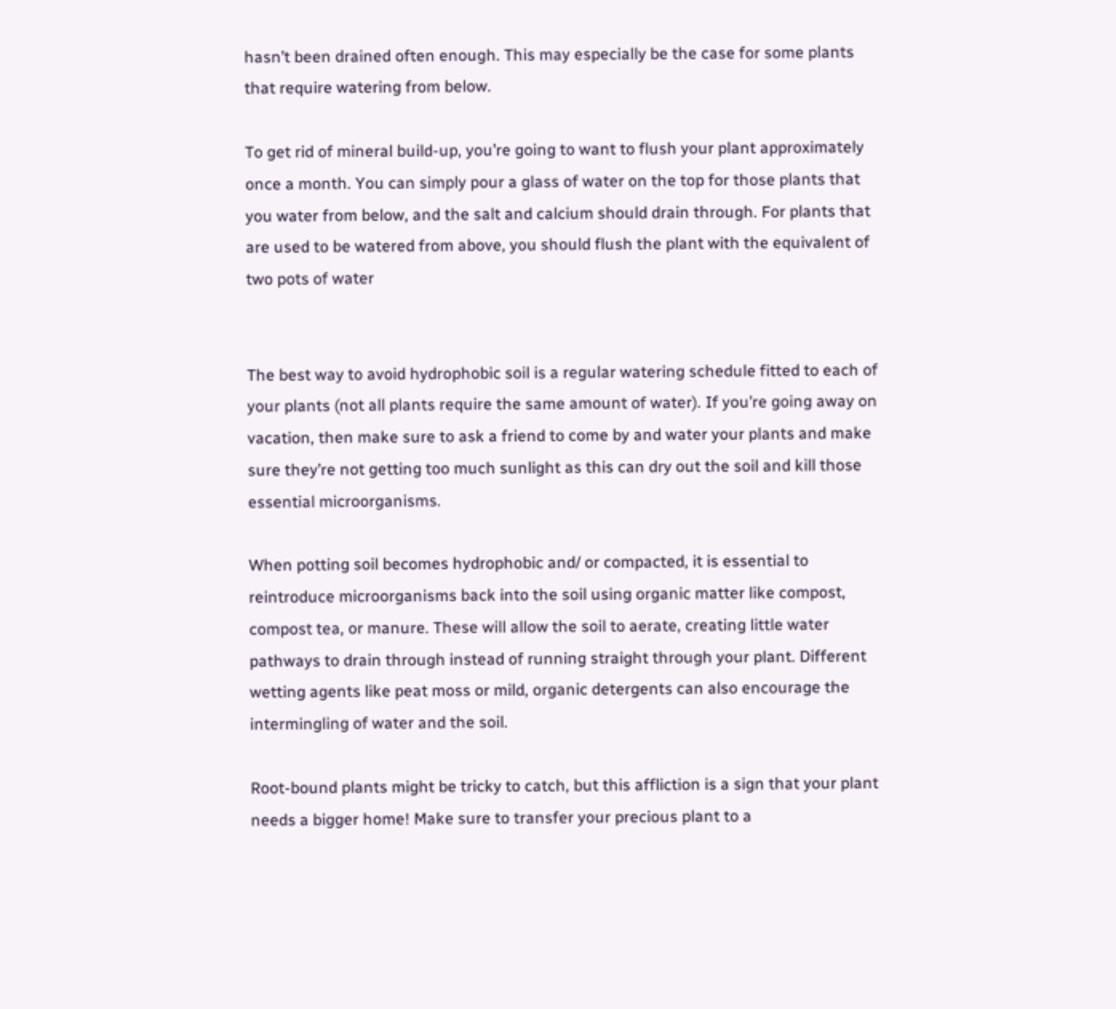hasn’t been drained often enough. This may especially be the case for some plants that require watering from below.

To get rid of mineral build-up, you’re going to want to flush your plant approximately once a month. You can simply pour a glass of water on the top for those plants that you water from below, and the salt and calcium should drain through. For plants that are used to be watered from above, you should flush the plant with the equivalent of two pots of water


The best way to avoid hydrophobic soil is a regular watering schedule fitted to each of your plants (not all plants require the same amount of water). If you’re going away on vacation, then make sure to ask a friend to come by and water your plants and make sure they’re not getting too much sunlight as this can dry out the soil and kill those essential microorganisms.

When potting soil becomes hydrophobic and/ or compacted, it is essential to reintroduce microorganisms back into the soil using organic matter like compost, compost tea, or manure. These will allow the soil to aerate, creating little water pathways to drain through instead of running straight through your plant. Different wetting agents like peat moss or mild, organic detergents can also encourage the intermingling of water and the soil.

Root-bound plants might be tricky to catch, but this affliction is a sign that your plant needs a bigger home! Make sure to transfer your precious plant to a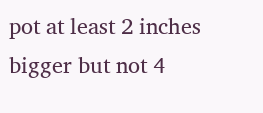pot at least 2 inches bigger but not 4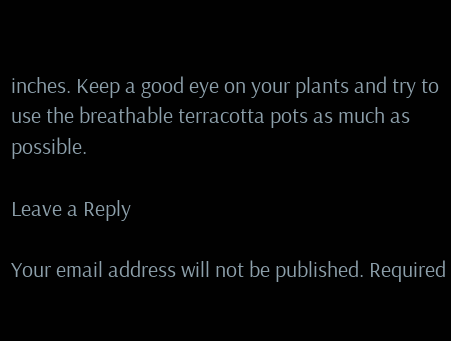inches. Keep a good eye on your plants and try to use the breathable terracotta pots as much as possible.

Leave a Reply

Your email address will not be published. Required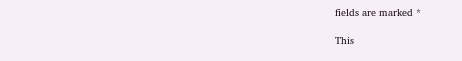fields are marked *

This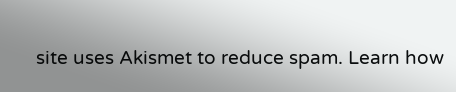site uses Akismet to reduce spam. Learn how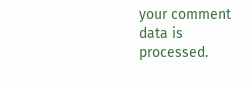your comment data is processed.